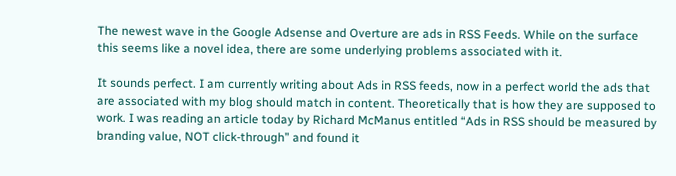The newest wave in the Google Adsense and Overture are ads in RSS Feeds. While on the surface this seems like a novel idea, there are some underlying problems associated with it.

It sounds perfect. I am currently writing about Ads in RSS feeds, now in a perfect world the ads that are associated with my blog should match in content. Theoretically that is how they are supposed to work. I was reading an article today by Richard McManus entitled “Ads in RSS should be measured by branding value, NOT click-through” and found it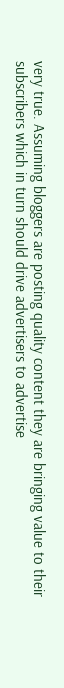very true. Assuming bloggers are posting quality content they are bringing value to their subscribers which in turn should drive advertisers to advertise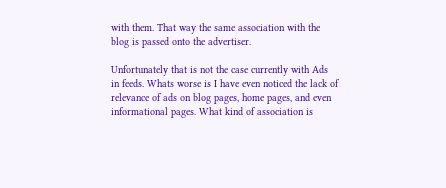with them. That way the same association with the blog is passed onto the advertiser.

Unfortunately that is not the case currently with Ads in feeds. Whats worse is I have even noticed the lack of relevance of ads on blog pages, home pages, and even informational pages. What kind of association is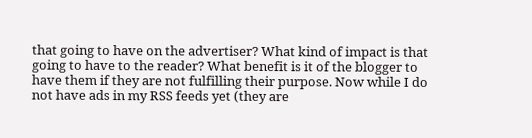that going to have on the advertiser? What kind of impact is that going to have to the reader? What benefit is it of the blogger to have them if they are not fulfilling their purpose. Now while I do not have ads in my RSS feeds yet (they are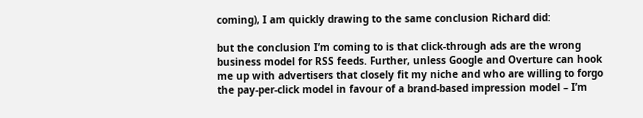coming), I am quickly drawing to the same conclusion Richard did:

but the conclusion I’m coming to is that click-through ads are the wrong business model for RSS feeds. Further, unless Google and Overture can hook me up with advertisers that closely fit my niche and who are willing to forgo the pay-per-click model in favour of a brand-based impression model – I’m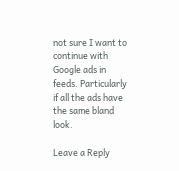not sure I want to continue with Google ads in feeds. Particularly if all the ads have the same bland look.

Leave a Reply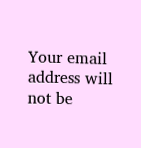Your email address will not be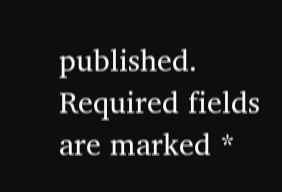published. Required fields are marked *